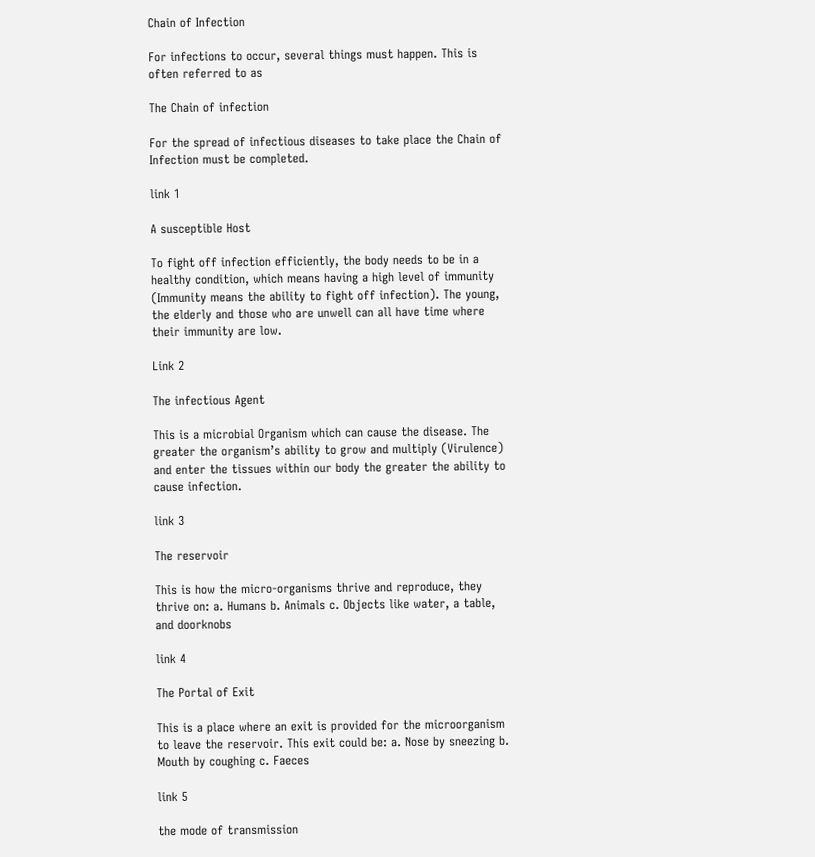Chain of Infection

For infections to occur, several things must happen. This is often referred to as

The Chain of infection

For the spread of infectious diseases to take place the Chain of Infection must be completed.

link 1

A susceptible Host

To fight off infection efficiently, the body needs to be in a healthy condition, which means having a high level of immunity (Immunity means the ability to fight off infection). The young, the elderly and those who are unwell can all have time where their immunity are low.

Link 2

The infectious Agent

This is a microbial Organism which can cause the disease. The greater the organism’s ability to grow and multiply (Virulence) and enter the tissues within our body the greater the ability to cause infection.

link 3

The reservoir

This is how the micro-organisms thrive and reproduce, they thrive on: a. Humans b. Animals c. Objects like water, a table, and doorknobs

link 4

The Portal of Exit

This is a place where an exit is provided for the microorganism to leave the reservoir. This exit could be: a. Nose by sneezing b. Mouth by coughing c. Faeces

link 5

the mode of transmission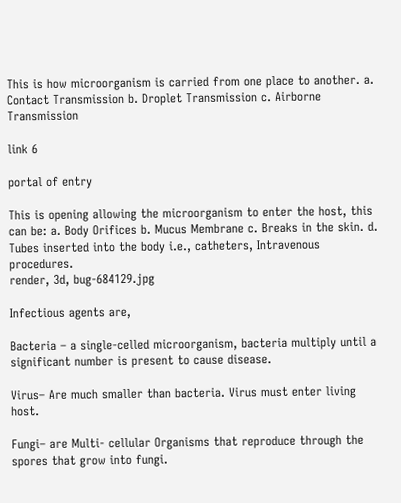This is how microorganism is carried from one place to another. a. Contact Transmission b. Droplet Transmission c. Airborne Transmission

link 6

portal of entry

This is opening allowing the microorganism to enter the host, this can be: a. Body Orifices b. Mucus Membrane c. Breaks in the skin. d. Tubes inserted into the body i.e., catheters, Intravenous procedures.
render, 3d, bug-684129.jpg

Infectious agents are,

Bacteria – a single-celled microorganism, bacteria multiply until a significant number is present to cause disease.

Virus– Are much smaller than bacteria. Virus must enter living host.

Fungi– are Multi- cellular Organisms that reproduce through the spores that grow into fungi.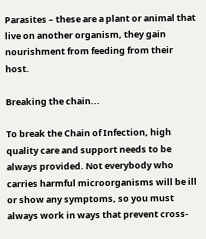Parasites – these are a plant or animal that live on another organism, they gain nourishment from feeding from their host.

Breaking the chain...

To break the Chain of Infection, high quality care and support needs to be always provided. Not everybody who carries harmful microorganisms will be ill or show any symptoms, so you must always work in ways that prevent cross-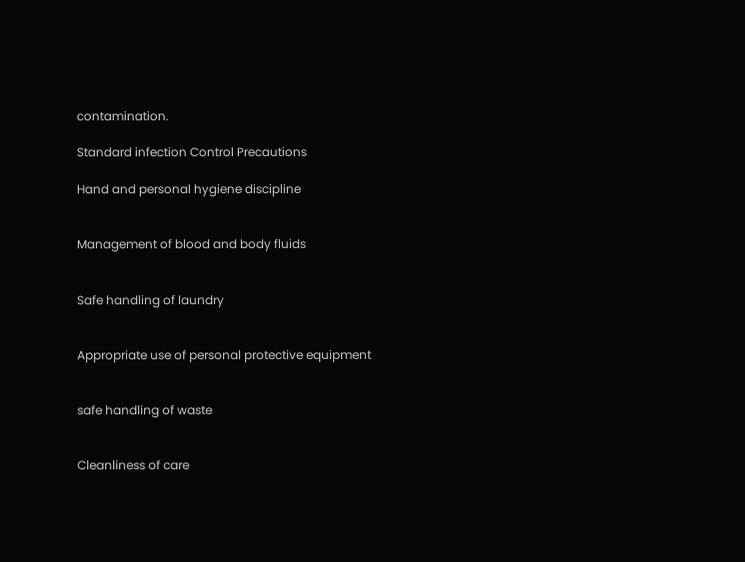contamination.

Standard infection Control Precautions

Hand and personal hygiene discipline


Management of blood and body fluids


Safe handling of laundry


Appropriate use of personal protective equipment


safe handling of waste


Cleanliness of care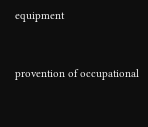equipment


provention of occupational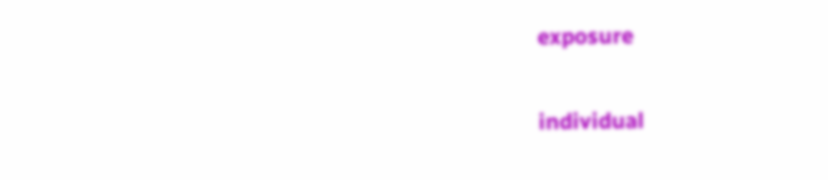exposure


individual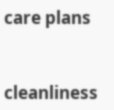care plans


cleanliness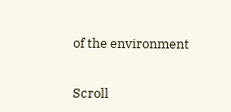of the environment


Scroll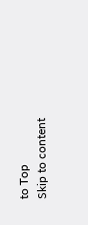to Top
Skip to content